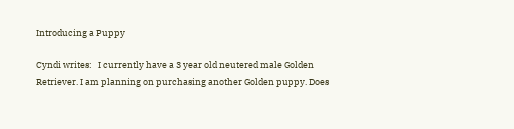Introducing a Puppy

Cyndi writes:   I currently have a 3 year old neutered male Golden Retriever. I am planning on purchasing another Golden puppy. Does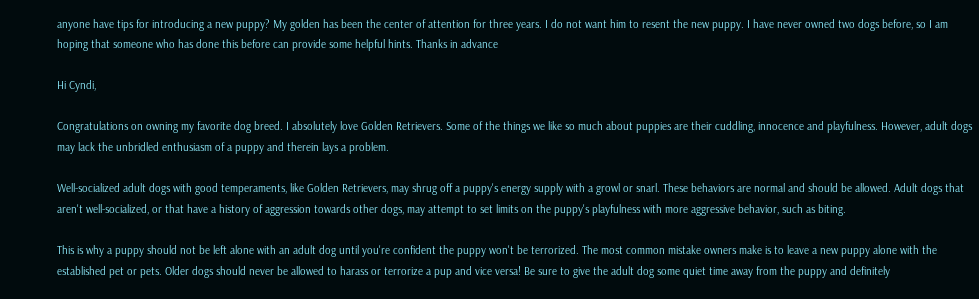anyone have tips for introducing a new puppy? My golden has been the center of attention for three years. I do not want him to resent the new puppy. I have never owned two dogs before, so I am hoping that someone who has done this before can provide some helpful hints. Thanks in advance

Hi Cyndi,

Congratulations on owning my favorite dog breed. I absolutely love Golden Retrievers. Some of the things we like so much about puppies are their cuddling, innocence and playfulness. However, adult dogs may lack the unbridled enthusiasm of a puppy and therein lays a problem.

Well-socialized adult dogs with good temperaments, like Golden Retrievers, may shrug off a puppy's energy supply with a growl or snarl. These behaviors are normal and should be allowed. Adult dogs that aren't well-socialized, or that have a history of aggression towards other dogs, may attempt to set limits on the puppy's playfulness with more aggressive behavior, such as biting.

This is why a puppy should not be left alone with an adult dog until you're confident the puppy won't be terrorized. The most common mistake owners make is to leave a new puppy alone with the established pet or pets. Older dogs should never be allowed to harass or terrorize a pup and vice versa! Be sure to give the adult dog some quiet time away from the puppy and definitely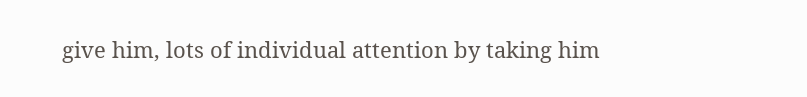give him, lots of individual attention by taking him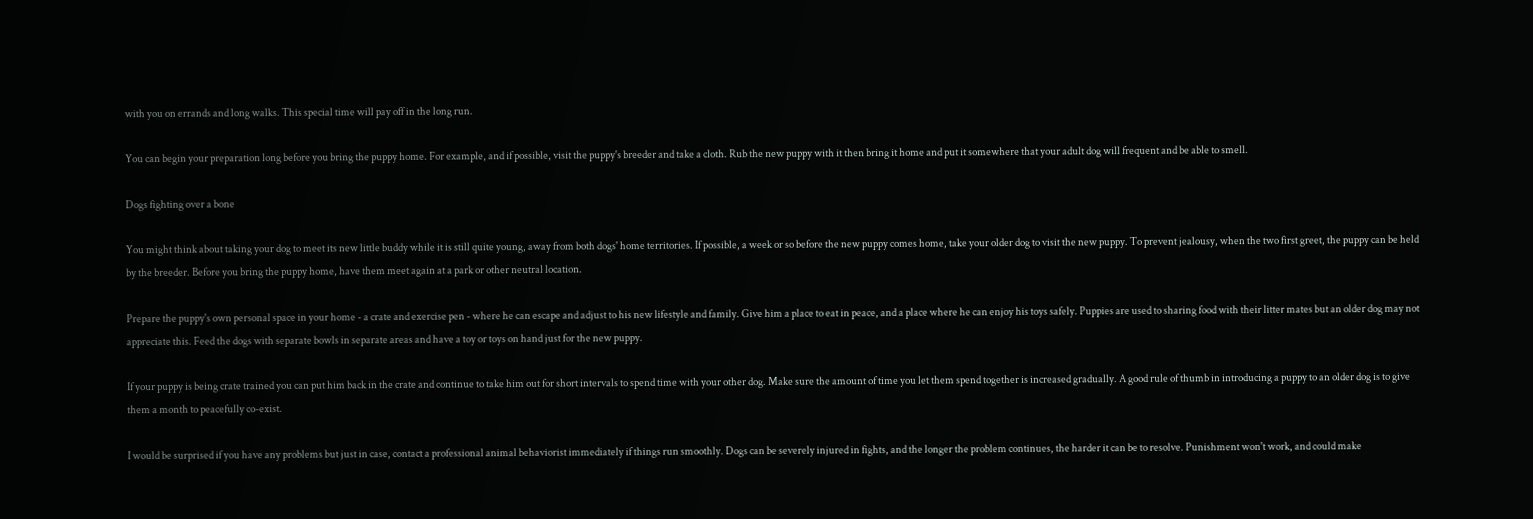with you on errands and long walks. This special time will pay off in the long run.

You can begin your preparation long before you bring the puppy home. For example, and if possible, visit the puppy's breeder and take a cloth. Rub the new puppy with it then bring it home and put it somewhere that your adult dog will frequent and be able to smell.

Dogs fighting over a bone

You might think about taking your dog to meet its new little buddy while it is still quite young, away from both dogs' home territories. If possible, a week or so before the new puppy comes home, take your older dog to visit the new puppy. To prevent jealousy, when the two first greet, the puppy can be held by the breeder. Before you bring the puppy home, have them meet again at a park or other neutral location.

Prepare the puppy's own personal space in your home - a crate and exercise pen - where he can escape and adjust to his new lifestyle and family. Give him a place to eat in peace, and a place where he can enjoy his toys safely. Puppies are used to sharing food with their litter mates but an older dog may not appreciate this. Feed the dogs with separate bowls in separate areas and have a toy or toys on hand just for the new puppy.

If your puppy is being crate trained you can put him back in the crate and continue to take him out for short intervals to spend time with your other dog. Make sure the amount of time you let them spend together is increased gradually. A good rule of thumb in introducing a puppy to an older dog is to give them a month to peacefully co-exist.

I would be surprised if you have any problems but just in case, contact a professional animal behaviorist immediately if things run smoothly. Dogs can be severely injured in fights, and the longer the problem continues, the harder it can be to resolve. Punishment won't work, and could make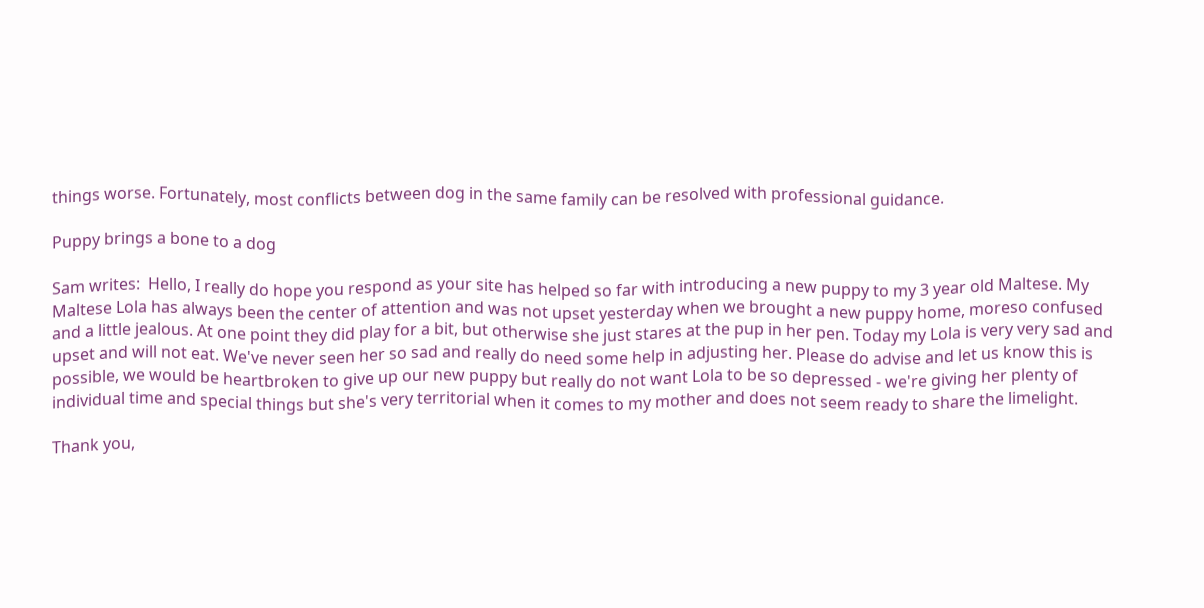things worse. Fortunately, most conflicts between dog in the same family can be resolved with professional guidance.

Puppy brings a bone to a dog

Sam writes:  Hello, I really do hope you respond as your site has helped so far with introducing a new puppy to my 3 year old Maltese. My Maltese Lola has always been the center of attention and was not upset yesterday when we brought a new puppy home, moreso confused and a little jealous. At one point they did play for a bit, but otherwise she just stares at the pup in her pen. Today my Lola is very very sad and upset and will not eat. We've never seen her so sad and really do need some help in adjusting her. Please do advise and let us know this is possible, we would be heartbroken to give up our new puppy but really do not want Lola to be so depressed - we're giving her plenty of individual time and special things but she's very territorial when it comes to my mother and does not seem ready to share the limelight.

Thank you,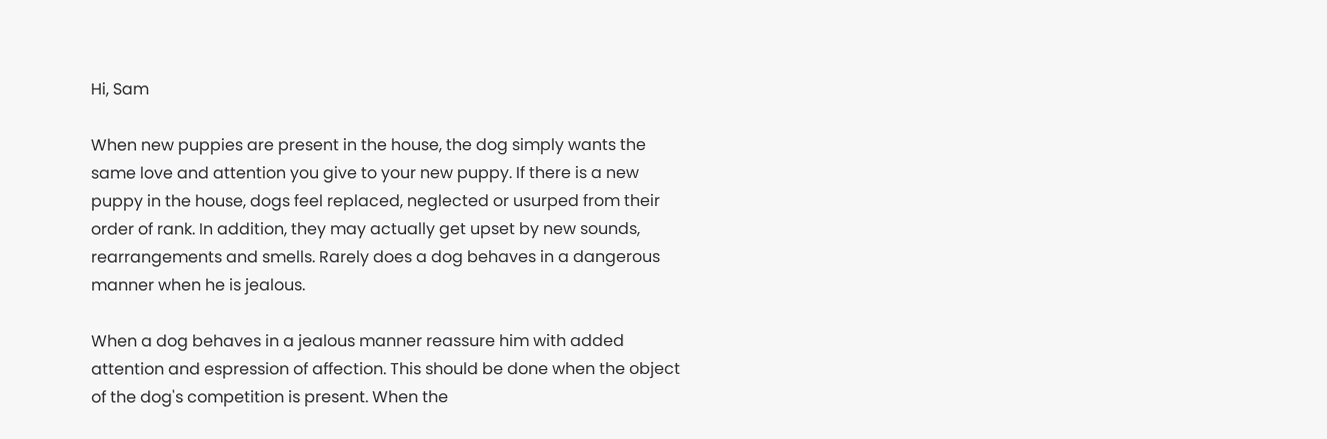Hi, Sam

When new puppies are present in the house, the dog simply wants the same love and attention you give to your new puppy. If there is a new puppy in the house, dogs feel replaced, neglected or usurped from their order of rank. In addition, they may actually get upset by new sounds, rearrangements and smells. Rarely does a dog behaves in a dangerous manner when he is jealous.

When a dog behaves in a jealous manner reassure him with added attention and espression of affection. This should be done when the object of the dog's competition is present. When the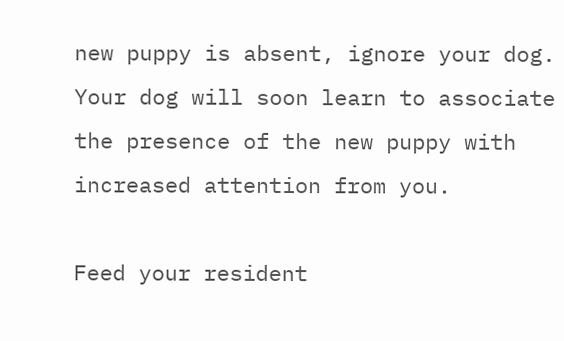new puppy is absent, ignore your dog. Your dog will soon learn to associate the presence of the new puppy with increased attention from you.

Feed your resident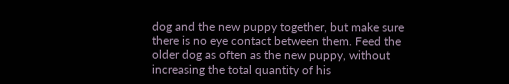dog and the new puppy together, but make sure there is no eye contact between them. Feed the older dog as often as the new puppy, without increasing the total quantity of his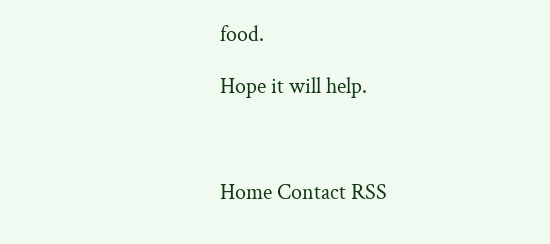food.

Hope it will help.



Home Contact RSS